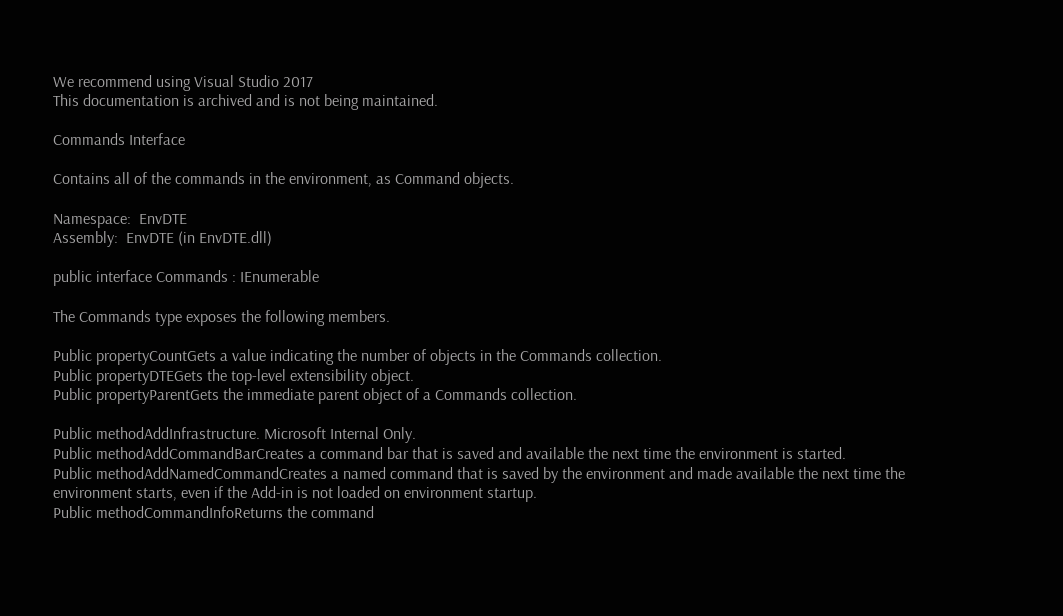We recommend using Visual Studio 2017
This documentation is archived and is not being maintained.

Commands Interface

Contains all of the commands in the environment, as Command objects.

Namespace:  EnvDTE
Assembly:  EnvDTE (in EnvDTE.dll)

public interface Commands : IEnumerable

The Commands type exposes the following members.

Public propertyCountGets a value indicating the number of objects in the Commands collection.
Public propertyDTEGets the top-level extensibility object.
Public propertyParentGets the immediate parent object of a Commands collection.

Public methodAddInfrastructure. Microsoft Internal Only.
Public methodAddCommandBarCreates a command bar that is saved and available the next time the environment is started.
Public methodAddNamedCommandCreates a named command that is saved by the environment and made available the next time the environment starts, even if the Add-in is not loaded on environment startup.
Public methodCommandInfoReturns the command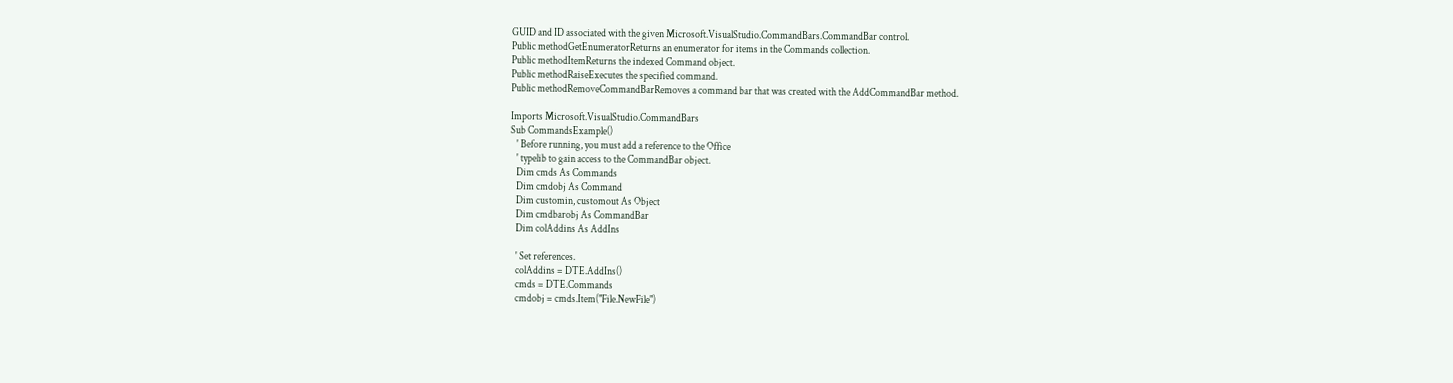GUID and ID associated with the given Microsoft.VisualStudio.CommandBars.CommandBar control.
Public methodGetEnumeratorReturns an enumerator for items in the Commands collection.
Public methodItemReturns the indexed Command object.
Public methodRaiseExecutes the specified command.
Public methodRemoveCommandBarRemoves a command bar that was created with the AddCommandBar method.

Imports Microsoft.VisualStudio.CommandBars
Sub CommandsExample()
   ' Before running, you must add a reference to the Office
   ' typelib to gain access to the CommandBar object.
   Dim cmds As Commands
   Dim cmdobj As Command
   Dim customin, customout As Object
   Dim cmdbarobj As CommandBar
   Dim colAddins As AddIns

   ' Set references.
   colAddins = DTE.AddIns()
   cmds = DTE.Commands
   cmdobj = cmds.Item("File.NewFile")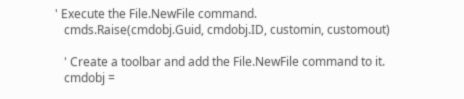' Execute the File.NewFile command.
   cmds.Raise(cmdobj.Guid, cmdobj.ID, customin, customout)

   ' Create a toolbar and add the File.NewFile command to it.
   cmdobj =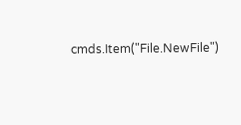cmds.Item("File.NewFile")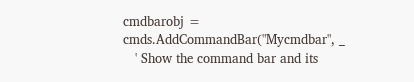cmdbarobj = cmds.AddCommandBar("Mycmdbar", _
   ' Show the command bar and its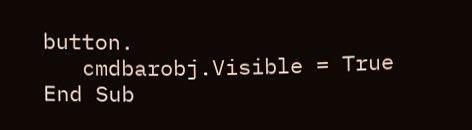button.
   cmdbarobj.Visible = True
End Sub